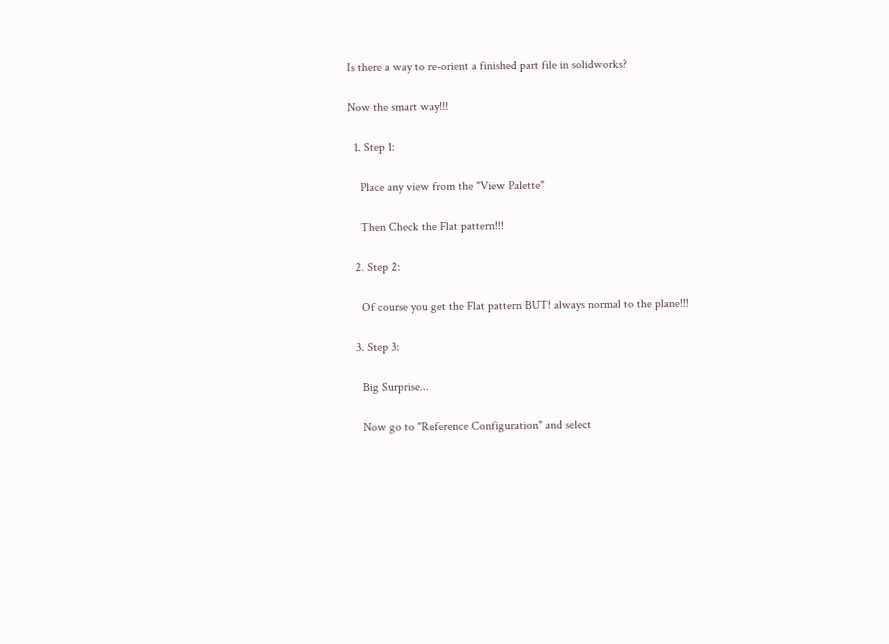Is there a way to re-orient a finished part file in solidworks?

Now the smart way!!!

  1. Step 1:

    Place any view from the "View Palette"

    Then Check the Flat pattern!!!

  2. Step 2:

    Of course you get the Flat pattern BUT! always normal to the plane!!!

  3. Step 3:

    Big Surprise...

    Now go to "Reference Configuration" and select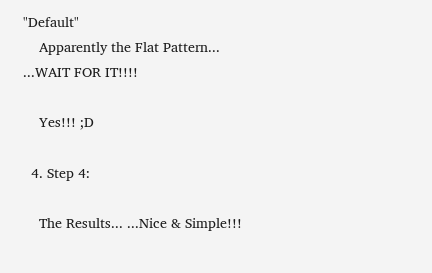"Default"
    Apparently the Flat Pattern... ...WAIT FOR IT!!!!

    Yes!!! ;D

  4. Step 4:

    The Results... ...Nice & Simple!!!